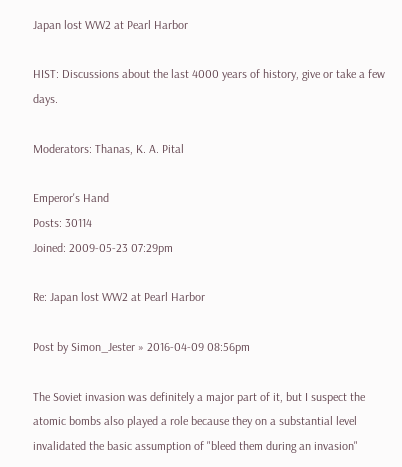Japan lost WW2 at Pearl Harbor

HIST: Discussions about the last 4000 years of history, give or take a few days.

Moderators: Thanas, K. A. Pital

Emperor's Hand
Posts: 30114
Joined: 2009-05-23 07:29pm

Re: Japan lost WW2 at Pearl Harbor

Post by Simon_Jester » 2016-04-09 08:56pm

The Soviet invasion was definitely a major part of it, but I suspect the atomic bombs also played a role because they on a substantial level invalidated the basic assumption of "bleed them during an invasion"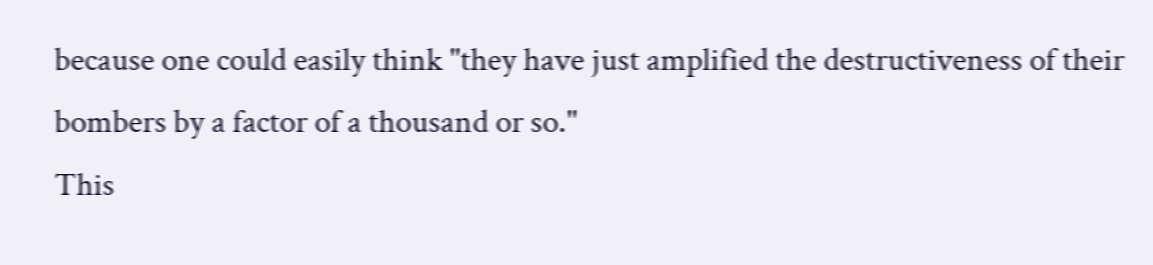because one could easily think "they have just amplified the destructiveness of their bombers by a factor of a thousand or so."
This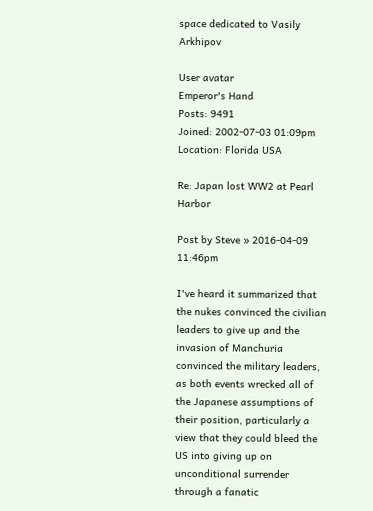space dedicated to Vasily Arkhipov

User avatar
Emperor's Hand
Posts: 9491
Joined: 2002-07-03 01:09pm
Location: Florida USA

Re: Japan lost WW2 at Pearl Harbor

Post by Steve » 2016-04-09 11:46pm

I've heard it summarized that the nukes convinced the civilian leaders to give up and the invasion of Manchuria convinced the military leaders, as both events wrecked all of the Japanese assumptions of their position, particularly a view that they could bleed the US into giving up on unconditional surrender through a fanatic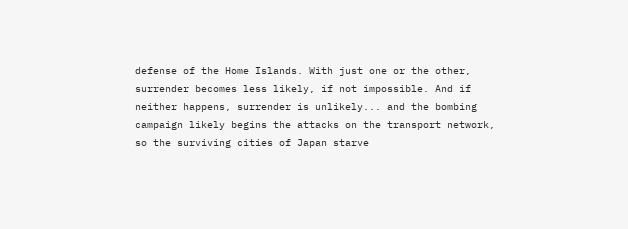defense of the Home Islands. With just one or the other, surrender becomes less likely, if not impossible. And if neither happens, surrender is unlikely... and the bombing campaign likely begins the attacks on the transport network, so the surviving cities of Japan starve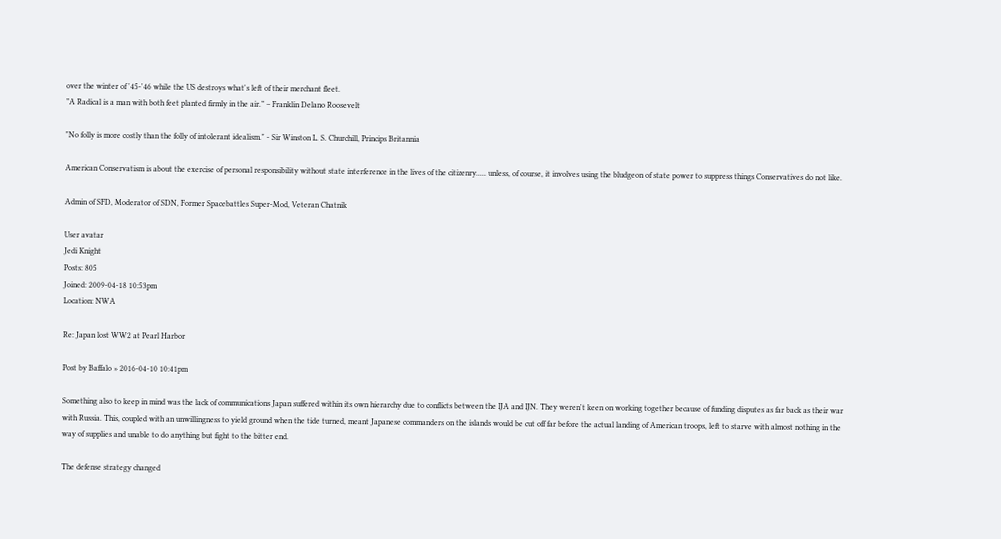over the winter of '45-'46 while the US destroys what's left of their merchant fleet.
”A Radical is a man with both feet planted firmly in the air.” – Franklin Delano Roosevelt

"No folly is more costly than the folly of intolerant idealism." - Sir Winston L. S. Churchill, Princips Britannia

American Conservatism is about the exercise of personal responsibility without state interference in the lives of the citizenry..... unless, of course, it involves using the bludgeon of state power to suppress things Conservatives do not like.

Admin of SFD, Moderator of SDN, Former Spacebattles Super-Mod, Veteran Chatnik

User avatar
Jedi Knight
Posts: 805
Joined: 2009-04-18 10:53pm
Location: NWA

Re: Japan lost WW2 at Pearl Harbor

Post by Baffalo » 2016-04-10 10:41pm

Something also to keep in mind was the lack of communications Japan suffered within its own hierarchy due to conflicts between the IJA and IJN. They weren't keen on working together because of funding disputes as far back as their war with Russia. This, coupled with an unwillingness to yield ground when the tide turned, meant Japanese commanders on the islands would be cut off far before the actual landing of American troops, left to starve with almost nothing in the way of supplies and unable to do anything but fight to the bitter end.

The defense strategy changed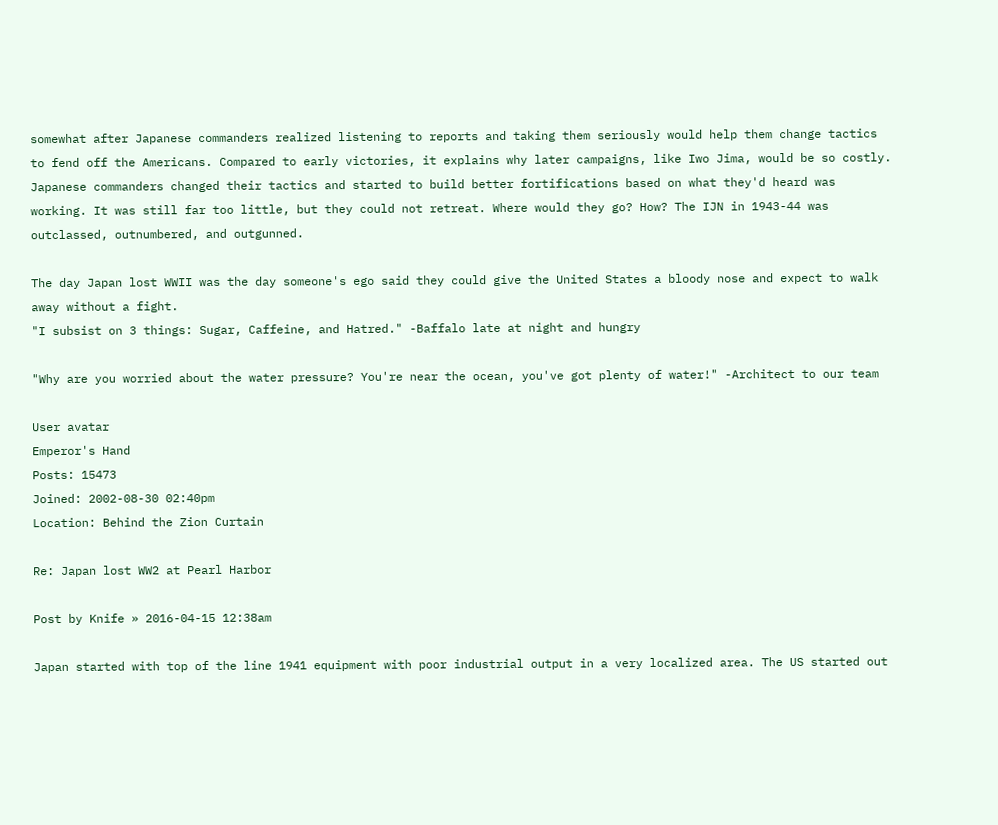somewhat after Japanese commanders realized listening to reports and taking them seriously would help them change tactics to fend off the Americans. Compared to early victories, it explains why later campaigns, like Iwo Jima, would be so costly. Japanese commanders changed their tactics and started to build better fortifications based on what they'd heard was working. It was still far too little, but they could not retreat. Where would they go? How? The IJN in 1943-44 was outclassed, outnumbered, and outgunned.

The day Japan lost WWII was the day someone's ego said they could give the United States a bloody nose and expect to walk away without a fight.
"I subsist on 3 things: Sugar, Caffeine, and Hatred." -Baffalo late at night and hungry

"Why are you worried about the water pressure? You're near the ocean, you've got plenty of water!" -Architect to our team

User avatar
Emperor's Hand
Posts: 15473
Joined: 2002-08-30 02:40pm
Location: Behind the Zion Curtain

Re: Japan lost WW2 at Pearl Harbor

Post by Knife » 2016-04-15 12:38am

Japan started with top of the line 1941 equipment with poor industrial output in a very localized area. The US started out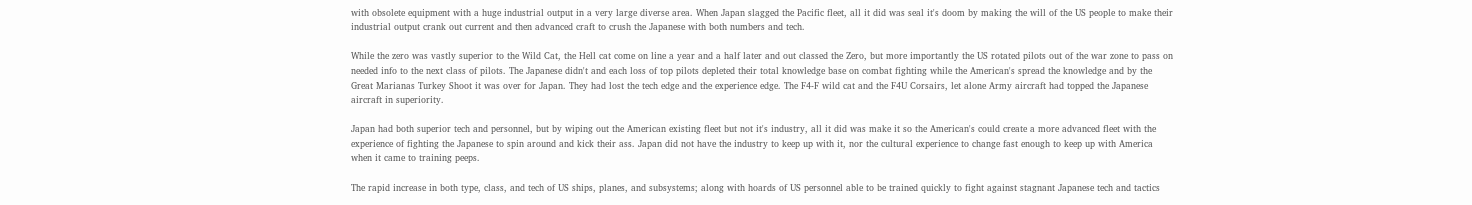with obsolete equipment with a huge industrial output in a very large diverse area. When Japan slagged the Pacific fleet, all it did was seal it's doom by making the will of the US people to make their industrial output crank out current and then advanced craft to crush the Japanese with both numbers and tech.

While the zero was vastly superior to the Wild Cat, the Hell cat come on line a year and a half later and out classed the Zero, but more importantly the US rotated pilots out of the war zone to pass on needed info to the next class of pilots. The Japanese didn't and each loss of top pilots depleted their total knowledge base on combat fighting while the American's spread the knowledge and by the Great Marianas Turkey Shoot it was over for Japan. They had lost the tech edge and the experience edge. The F4-F wild cat and the F4U Corsairs, let alone Army aircraft had topped the Japanese aircraft in superiority.

Japan had both superior tech and personnel, but by wiping out the American existing fleet but not it's industry, all it did was make it so the American's could create a more advanced fleet with the experience of fighting the Japanese to spin around and kick their ass. Japan did not have the industry to keep up with it, nor the cultural experience to change fast enough to keep up with America when it came to training peeps.

The rapid increase in both type, class, and tech of US ships, planes, and subsystems; along with hoards of US personnel able to be trained quickly to fight against stagnant Japanese tech and tactics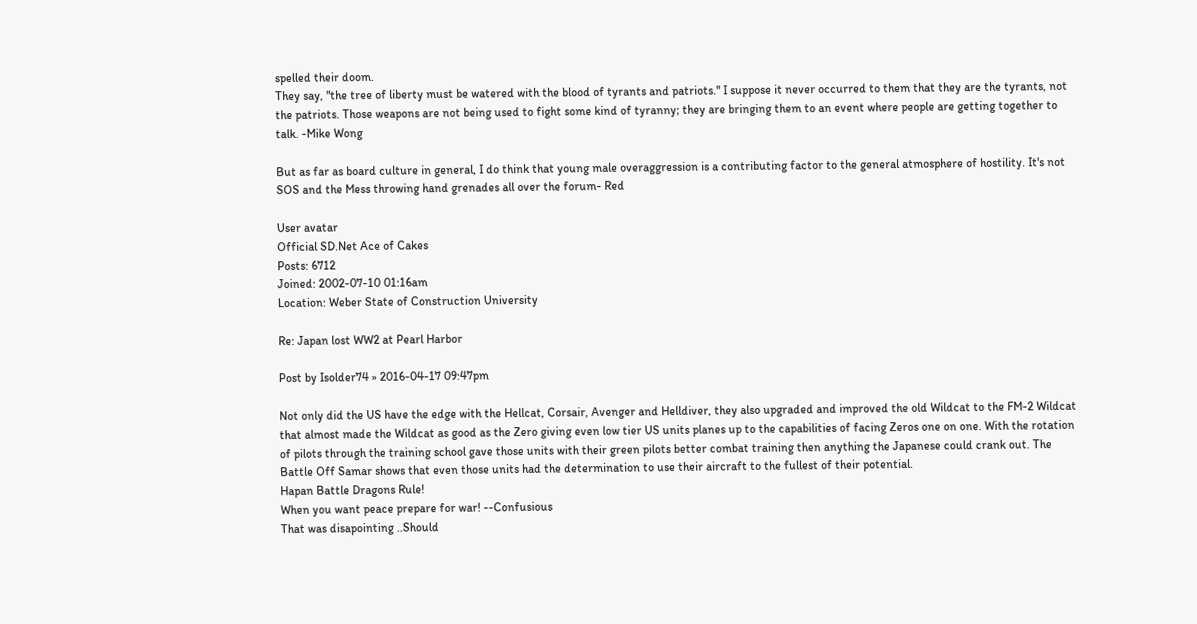spelled their doom.
They say, "the tree of liberty must be watered with the blood of tyrants and patriots." I suppose it never occurred to them that they are the tyrants, not the patriots. Those weapons are not being used to fight some kind of tyranny; they are bringing them to an event where people are getting together to talk. -Mike Wong

But as far as board culture in general, I do think that young male overaggression is a contributing factor to the general atmosphere of hostility. It's not SOS and the Mess throwing hand grenades all over the forum- Red

User avatar
Official SD.Net Ace of Cakes
Posts: 6712
Joined: 2002-07-10 01:16am
Location: Weber State of Construction University

Re: Japan lost WW2 at Pearl Harbor

Post by Isolder74 » 2016-04-17 09:47pm

Not only did the US have the edge with the Hellcat, Corsair, Avenger and Helldiver, they also upgraded and improved the old Wildcat to the FM-2 Wildcat that almost made the Wildcat as good as the Zero giving even low tier US units planes up to the capabilities of facing Zeros one on one. With the rotation of pilots through the training school gave those units with their green pilots better combat training then anything the Japanese could crank out. The Battle Off Samar shows that even those units had the determination to use their aircraft to the fullest of their potential.
Hapan Battle Dragons Rule!
When you want peace prepare for war! --Confusious
That was disapointing ..Should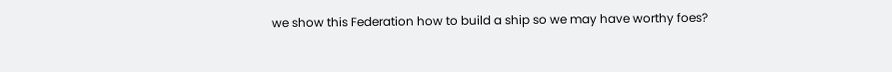we show this Federation how to build a ship so we may have worthy foes?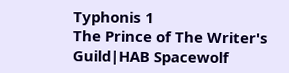Typhonis 1
The Prince of The Writer's Guild|HAB Spacewolf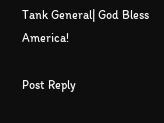Tank General| God Bless America!

Post Reply